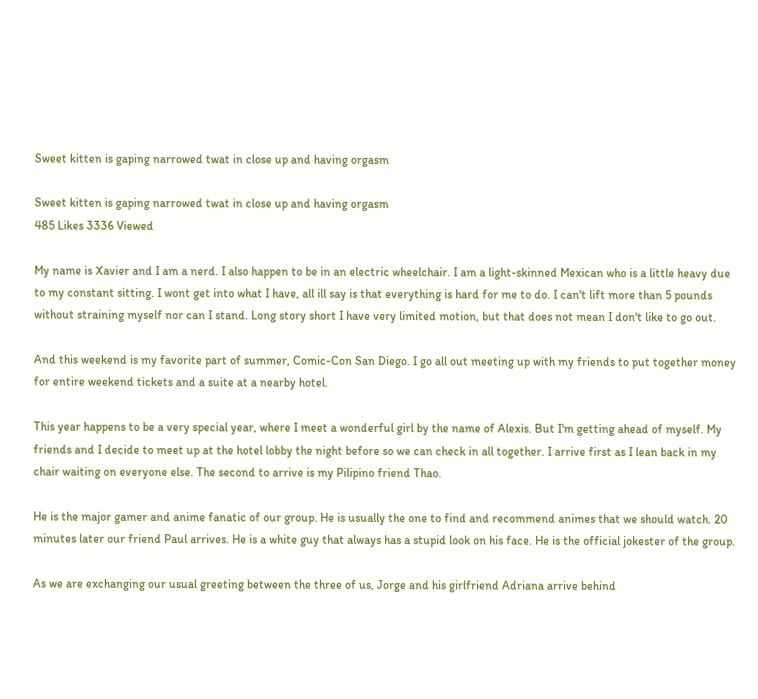Sweet kitten is gaping narrowed twat in close up and having orgasm

Sweet kitten is gaping narrowed twat in close up and having orgasm
485 Likes 3336 Viewed

My name is Xavier and I am a nerd. I also happen to be in an electric wheelchair. I am a light-skinned Mexican who is a little heavy due to my constant sitting. I wont get into what I have, all ill say is that everything is hard for me to do. I can't lift more than 5 pounds without straining myself nor can I stand. Long story short I have very limited motion, but that does not mean I don't like to go out.

And this weekend is my favorite part of summer, Comic-Con San Diego. I go all out meeting up with my friends to put together money for entire weekend tickets and a suite at a nearby hotel.

This year happens to be a very special year, where I meet a wonderful girl by the name of Alexis. But I'm getting ahead of myself. My friends and I decide to meet up at the hotel lobby the night before so we can check in all together. I arrive first as I lean back in my chair waiting on everyone else. The second to arrive is my Pilipino friend Thao.

He is the major gamer and anime fanatic of our group. He is usually the one to find and recommend animes that we should watch. 20 minutes later our friend Paul arrives. He is a white guy that always has a stupid look on his face. He is the official jokester of the group.

As we are exchanging our usual greeting between the three of us, Jorge and his girlfriend Adriana arrive behind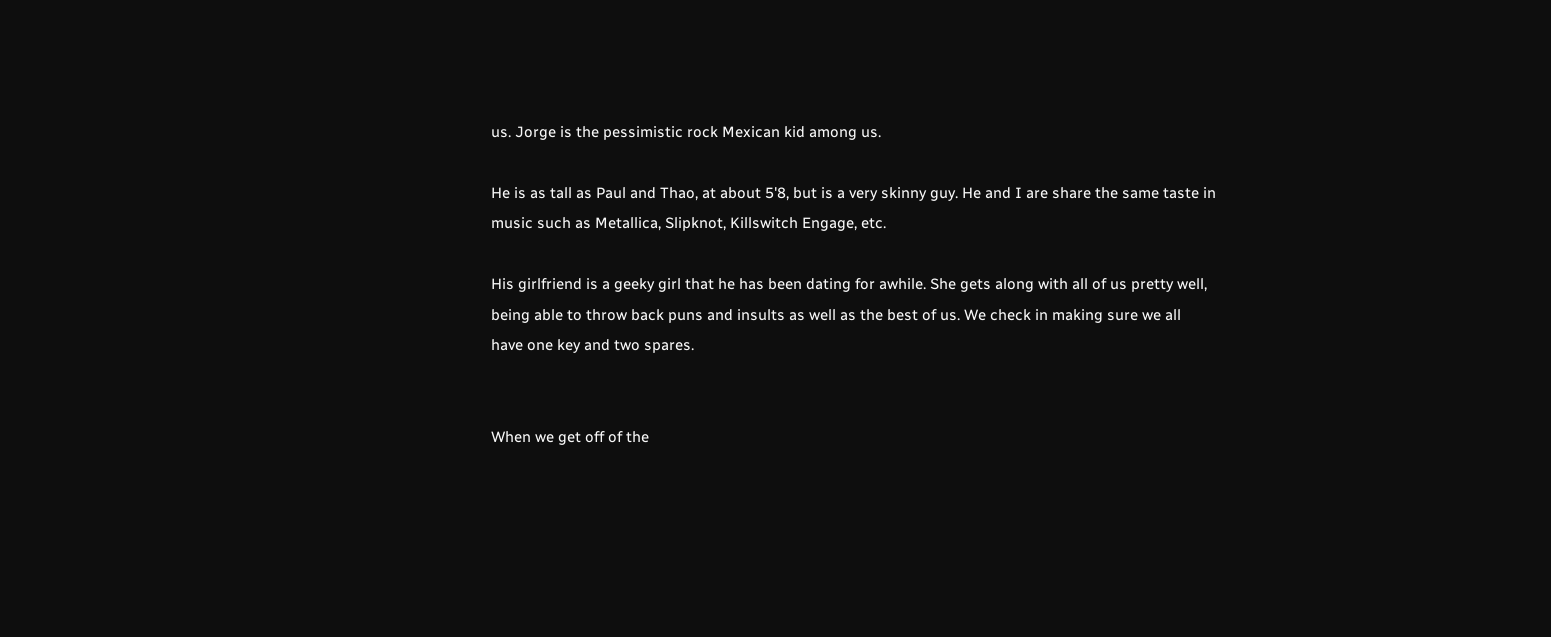us. Jorge is the pessimistic rock Mexican kid among us.

He is as tall as Paul and Thao, at about 5'8, but is a very skinny guy. He and I are share the same taste in music such as Metallica, Slipknot, Killswitch Engage, etc.

His girlfriend is a geeky girl that he has been dating for awhile. She gets along with all of us pretty well, being able to throw back puns and insults as well as the best of us. We check in making sure we all have one key and two spares.


When we get off of the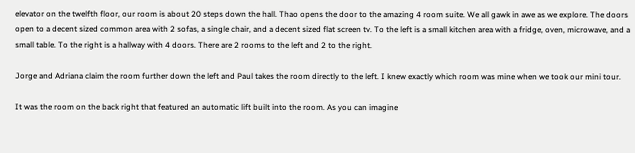elevator on the twelfth floor, our room is about 20 steps down the hall. Thao opens the door to the amazing 4 room suite. We all gawk in awe as we explore. The doors open to a decent sized common area with 2 sofas, a single chair, and a decent sized flat screen tv. To the left is a small kitchen area with a fridge, oven, microwave, and a small table. To the right is a hallway with 4 doors. There are 2 rooms to the left and 2 to the right.

Jorge and Adriana claim the room further down the left and Paul takes the room directly to the left. I knew exactly which room was mine when we took our mini tour.

It was the room on the back right that featured an automatic lift built into the room. As you can imagine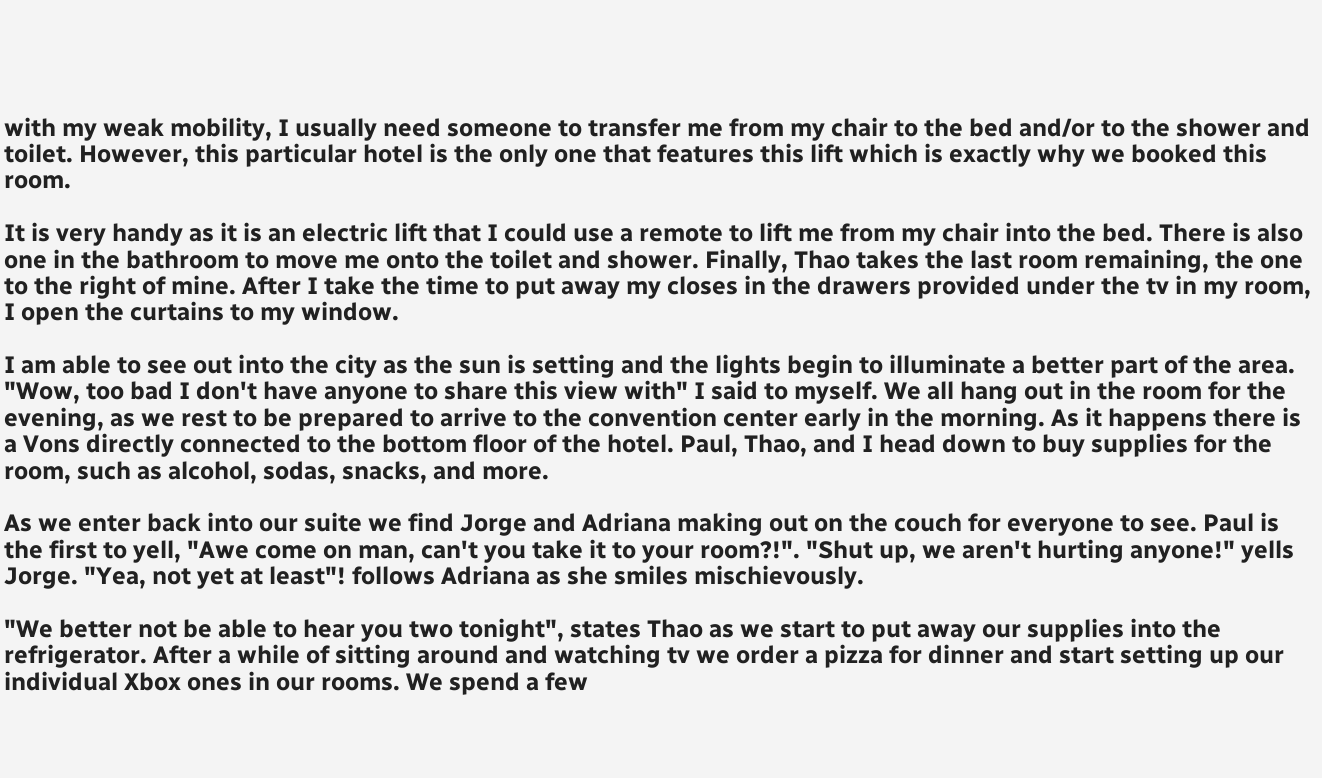with my weak mobility, I usually need someone to transfer me from my chair to the bed and/or to the shower and toilet. However, this particular hotel is the only one that features this lift which is exactly why we booked this room.

It is very handy as it is an electric lift that I could use a remote to lift me from my chair into the bed. There is also one in the bathroom to move me onto the toilet and shower. Finally, Thao takes the last room remaining, the one to the right of mine. After I take the time to put away my closes in the drawers provided under the tv in my room, I open the curtains to my window.

I am able to see out into the city as the sun is setting and the lights begin to illuminate a better part of the area. "Wow, too bad I don't have anyone to share this view with" I said to myself. We all hang out in the room for the evening, as we rest to be prepared to arrive to the convention center early in the morning. As it happens there is a Vons directly connected to the bottom floor of the hotel. Paul, Thao, and I head down to buy supplies for the room, such as alcohol, sodas, snacks, and more.

As we enter back into our suite we find Jorge and Adriana making out on the couch for everyone to see. Paul is the first to yell, "Awe come on man, can't you take it to your room?!". "Shut up, we aren't hurting anyone!" yells Jorge. "Yea, not yet at least"! follows Adriana as she smiles mischievously.

"We better not be able to hear you two tonight", states Thao as we start to put away our supplies into the refrigerator. After a while of sitting around and watching tv we order a pizza for dinner and start setting up our individual Xbox ones in our rooms. We spend a few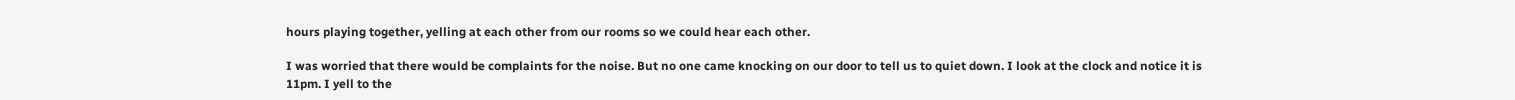hours playing together, yelling at each other from our rooms so we could hear each other.

I was worried that there would be complaints for the noise. But no one came knocking on our door to tell us to quiet down. I look at the clock and notice it is 11pm. I yell to the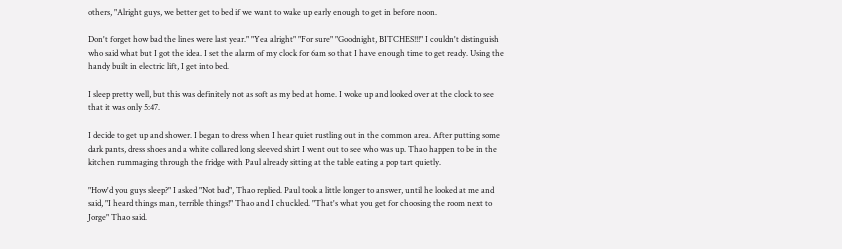others, "Alright guys, we better get to bed if we want to wake up early enough to get in before noon.

Don't forget how bad the lines were last year." "Yea alright" "For sure" "Goodnight, BITCHES!!!" I couldn't distinguish who said what but I got the idea. I set the alarm of my clock for 6am so that I have enough time to get ready. Using the handy built in electric lift, I get into bed.

I sleep pretty well, but this was definitely not as soft as my bed at home. I woke up and looked over at the clock to see that it was only 5:47.

I decide to get up and shower. I began to dress when I hear quiet rustling out in the common area. After putting some dark pants, dress shoes and a white collared long sleeved shirt I went out to see who was up. Thao happen to be in the kitchen rummaging through the fridge with Paul already sitting at the table eating a pop tart quietly.

"How'd you guys sleep?" I asked "Not bad", Thao replied. Paul took a little longer to answer, until he looked at me and said, "I heard things man, terrible things!" Thao and I chuckled. "That's what you get for choosing the room next to Jorge" Thao said.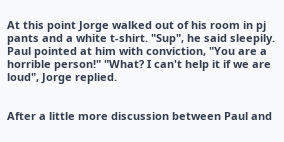At this point Jorge walked out of his room in pj pants and a white t-shirt. "Sup", he said sleepily. Paul pointed at him with conviction, "You are a horrible person!" "What? I can't help it if we are loud", Jorge replied.


After a little more discussion between Paul and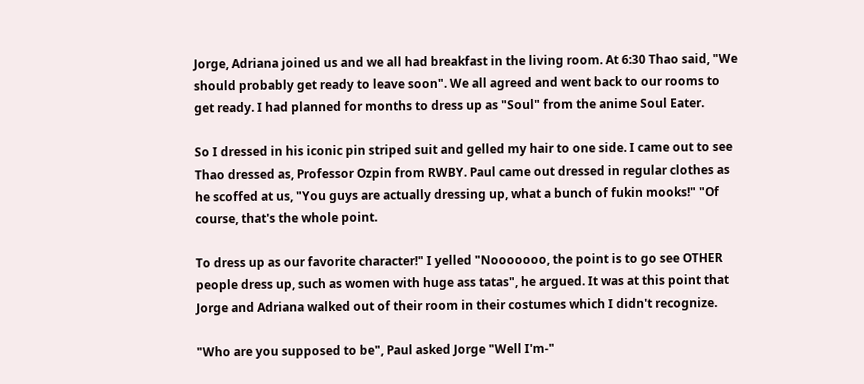Jorge, Adriana joined us and we all had breakfast in the living room. At 6:30 Thao said, "We should probably get ready to leave soon". We all agreed and went back to our rooms to get ready. I had planned for months to dress up as "Soul" from the anime Soul Eater.

So I dressed in his iconic pin striped suit and gelled my hair to one side. I came out to see Thao dressed as, Professor Ozpin from RWBY. Paul came out dressed in regular clothes as he scoffed at us, "You guys are actually dressing up, what a bunch of fukin mooks!" "Of course, that's the whole point.

To dress up as our favorite character!" I yelled "Nooooooo, the point is to go see OTHER people dress up, such as women with huge ass tatas", he argued. It was at this point that Jorge and Adriana walked out of their room in their costumes which I didn't recognize.

"Who are you supposed to be", Paul asked Jorge "Well I'm-"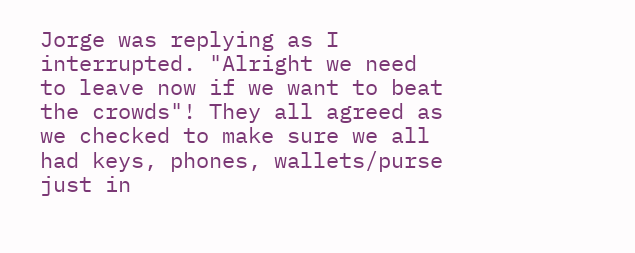Jorge was replying as I interrupted. "Alright we need to leave now if we want to beat the crowds"! They all agreed as we checked to make sure we all had keys, phones, wallets/purse just in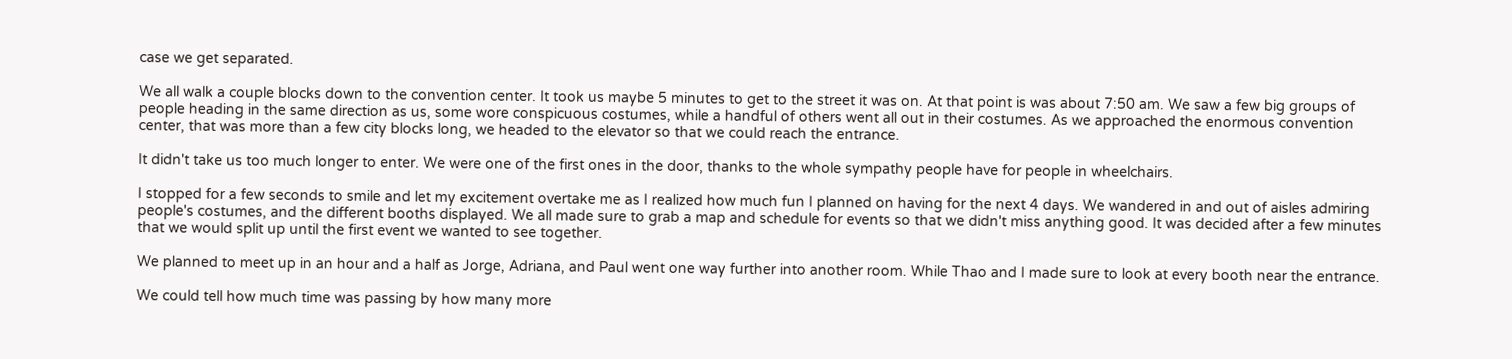case we get separated.

We all walk a couple blocks down to the convention center. It took us maybe 5 minutes to get to the street it was on. At that point is was about 7:50 am. We saw a few big groups of people heading in the same direction as us, some wore conspicuous costumes, while a handful of others went all out in their costumes. As we approached the enormous convention center, that was more than a few city blocks long, we headed to the elevator so that we could reach the entrance.

It didn't take us too much longer to enter. We were one of the first ones in the door, thanks to the whole sympathy people have for people in wheelchairs.

I stopped for a few seconds to smile and let my excitement overtake me as I realized how much fun I planned on having for the next 4 days. We wandered in and out of aisles admiring people's costumes, and the different booths displayed. We all made sure to grab a map and schedule for events so that we didn't miss anything good. It was decided after a few minutes that we would split up until the first event we wanted to see together.

We planned to meet up in an hour and a half as Jorge, Adriana, and Paul went one way further into another room. While Thao and I made sure to look at every booth near the entrance.

We could tell how much time was passing by how many more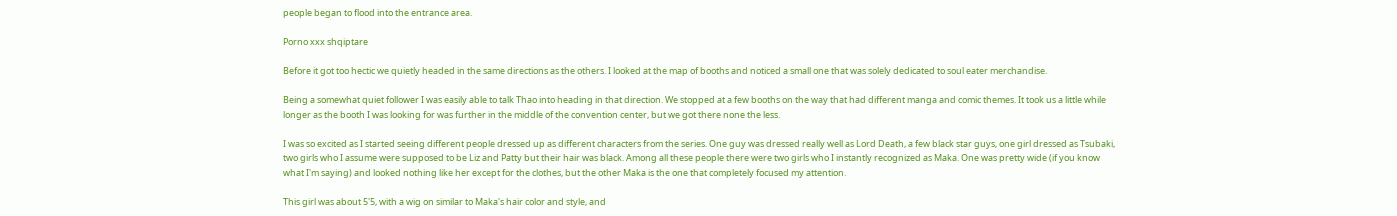people began to flood into the entrance area.

Porno xxx shqiptare

Before it got too hectic we quietly headed in the same directions as the others. I looked at the map of booths and noticed a small one that was solely dedicated to soul eater merchandise.

Being a somewhat quiet follower I was easily able to talk Thao into heading in that direction. We stopped at a few booths on the way that had different manga and comic themes. It took us a little while longer as the booth I was looking for was further in the middle of the convention center, but we got there none the less.

I was so excited as I started seeing different people dressed up as different characters from the series. One guy was dressed really well as Lord Death, a few black star guys, one girl dressed as Tsubaki, two girls who I assume were supposed to be Liz and Patty but their hair was black. Among all these people there were two girls who I instantly recognized as Maka. One was pretty wide (if you know what I'm saying) and looked nothing like her except for the clothes, but the other Maka is the one that completely focused my attention.

This girl was about 5'5, with a wig on similar to Maka's hair color and style, and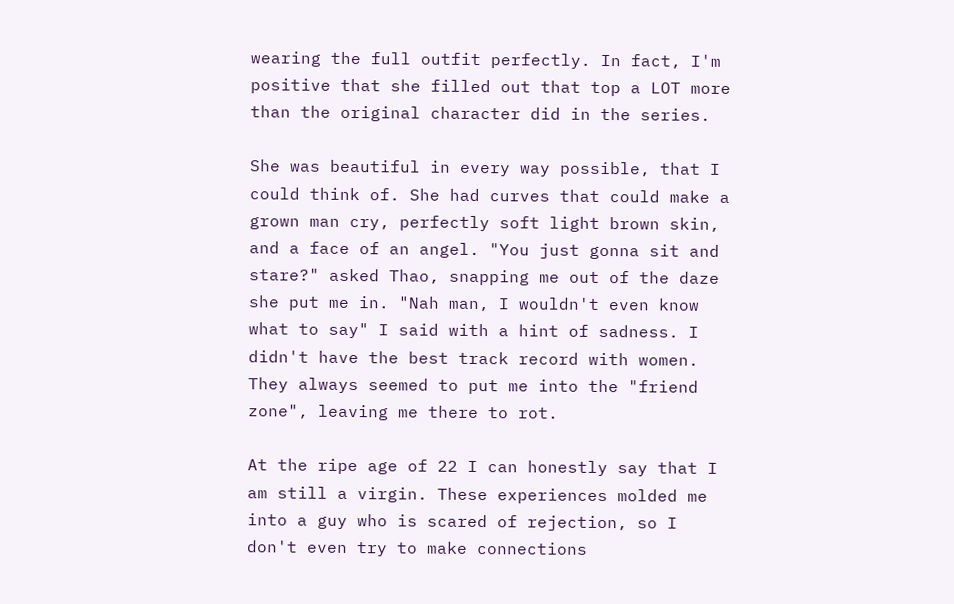wearing the full outfit perfectly. In fact, I'm positive that she filled out that top a LOT more than the original character did in the series.

She was beautiful in every way possible, that I could think of. She had curves that could make a grown man cry, perfectly soft light brown skin, and a face of an angel. "You just gonna sit and stare?" asked Thao, snapping me out of the daze she put me in. "Nah man, I wouldn't even know what to say" I said with a hint of sadness. I didn't have the best track record with women. They always seemed to put me into the "friend zone", leaving me there to rot.

At the ripe age of 22 I can honestly say that I am still a virgin. These experiences molded me into a guy who is scared of rejection, so I don't even try to make connections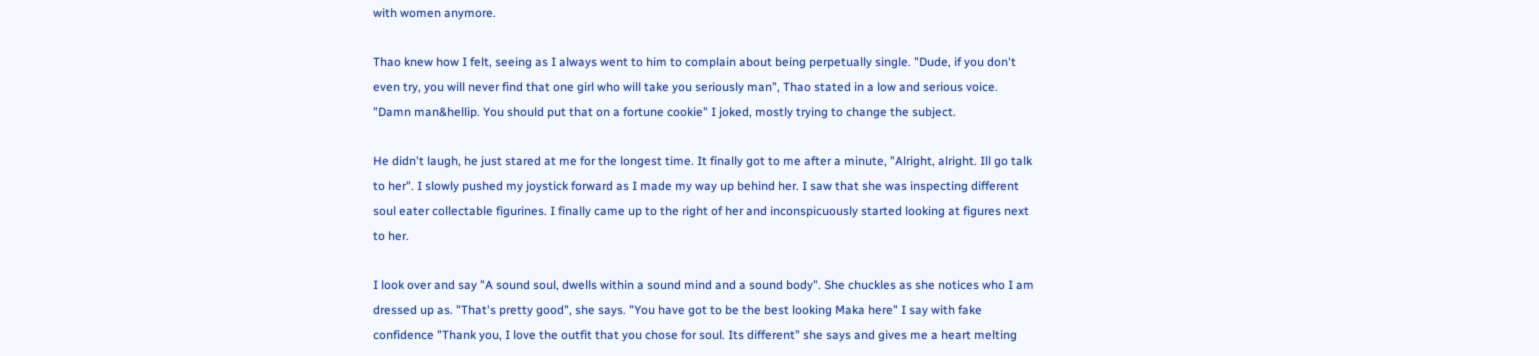with women anymore.

Thao knew how I felt, seeing as I always went to him to complain about being perpetually single. "Dude, if you don't even try, you will never find that one girl who will take you seriously man", Thao stated in a low and serious voice. "Damn man&hellip. You should put that on a fortune cookie" I joked, mostly trying to change the subject.

He didn't laugh, he just stared at me for the longest time. It finally got to me after a minute, "Alright, alright. Ill go talk to her". I slowly pushed my joystick forward as I made my way up behind her. I saw that she was inspecting different soul eater collectable figurines. I finally came up to the right of her and inconspicuously started looking at figures next to her.

I look over and say "A sound soul, dwells within a sound mind and a sound body". She chuckles as she notices who I am dressed up as. "That's pretty good", she says. "You have got to be the best looking Maka here" I say with fake confidence "Thank you, I love the outfit that you chose for soul. Its different" she says and gives me a heart melting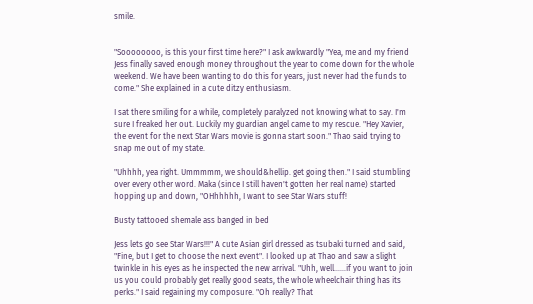smile.


"Soooooooo, is this your first time here?" I ask awkwardly "Yea, me and my friend Jess finally saved enough money throughout the year to come down for the whole weekend. We have been wanting to do this for years, just never had the funds to come." She explained in a cute ditzy enthusiasm.

I sat there smiling for a while, completely paralyzed not knowing what to say. I'm sure I freaked her out. Luckily my guardian angel came to my rescue. "Hey Xavier, the event for the next Star Wars movie is gonna start soon." Thao said trying to snap me out of my state.

"Uhhhh, yea right. Ummmmm, we should&hellip. get going then." I said stumbling over every other word. Maka (since I still haven't gotten her real name) started hopping up and down, "OHhhhhh, I want to see Star Wars stuff!

Busty tattooed shemale ass banged in bed

Jess lets go see Star Wars!!!" A cute Asian girl dressed as tsubaki turned and said, "Fine, but I get to choose the next event". I looked up at Thao and saw a slight twinkle in his eyes as he inspected the new arrival. "Uhh, well……if you want to join us you could probably get really good seats, the whole wheelchair thing has its perks." I said regaining my composure. "Oh really? That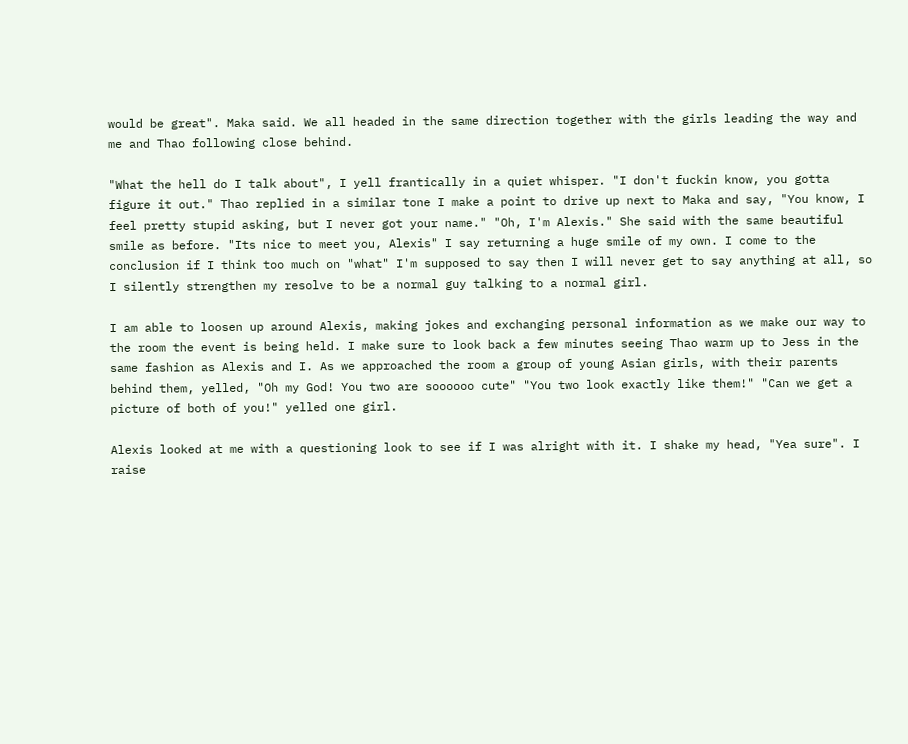would be great". Maka said. We all headed in the same direction together with the girls leading the way and me and Thao following close behind.

"What the hell do I talk about", I yell frantically in a quiet whisper. "I don't fuckin know, you gotta figure it out." Thao replied in a similar tone I make a point to drive up next to Maka and say, "You know, I feel pretty stupid asking, but I never got your name." "Oh, I'm Alexis." She said with the same beautiful smile as before. "Its nice to meet you, Alexis" I say returning a huge smile of my own. I come to the conclusion if I think too much on "what" I'm supposed to say then I will never get to say anything at all, so I silently strengthen my resolve to be a normal guy talking to a normal girl.

I am able to loosen up around Alexis, making jokes and exchanging personal information as we make our way to the room the event is being held. I make sure to look back a few minutes seeing Thao warm up to Jess in the same fashion as Alexis and I. As we approached the room a group of young Asian girls, with their parents behind them, yelled, "Oh my God! You two are soooooo cute" "You two look exactly like them!" "Can we get a picture of both of you!" yelled one girl.

Alexis looked at me with a questioning look to see if I was alright with it. I shake my head, "Yea sure". I raise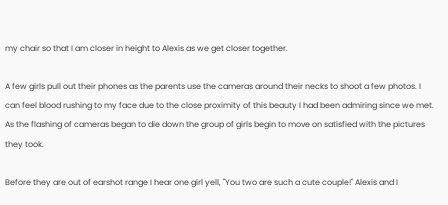my chair so that I am closer in height to Alexis as we get closer together.

A few girls pull out their phones as the parents use the cameras around their necks to shoot a few photos. I can feel blood rushing to my face due to the close proximity of this beauty I had been admiring since we met. As the flashing of cameras began to die down the group of girls begin to move on satisfied with the pictures they took.

Before they are out of earshot range I hear one girl yell, "You two are such a cute couple!" Alexis and I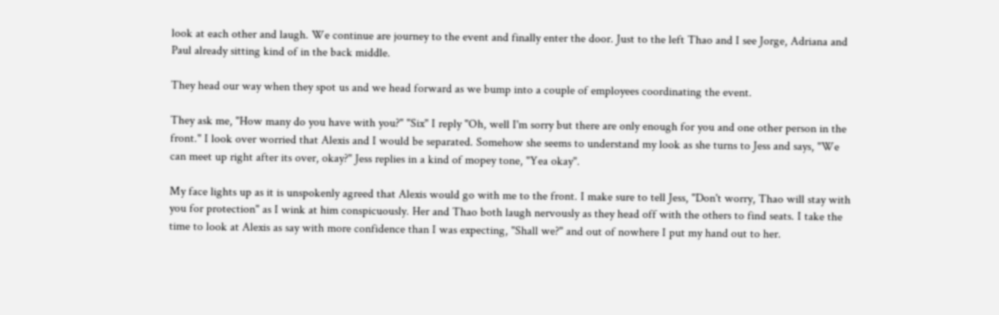look at each other and laugh. We continue are journey to the event and finally enter the door. Just to the left Thao and I see Jorge, Adriana and Paul already sitting kind of in the back middle.

They head our way when they spot us and we head forward as we bump into a couple of employees coordinating the event.

They ask me, "How many do you have with you?" "Six" I reply "Oh, well I'm sorry but there are only enough for you and one other person in the front." I look over worried that Alexis and I would be separated. Somehow she seems to understand my look as she turns to Jess and says, "We can meet up right after its over, okay?" Jess replies in a kind of mopey tone, "Yea okay".

My face lights up as it is unspokenly agreed that Alexis would go with me to the front. I make sure to tell Jess, "Don't worry, Thao will stay with you for protection" as I wink at him conspicuously. Her and Thao both laugh nervously as they head off with the others to find seats. I take the time to look at Alexis as say with more confidence than I was expecting, "Shall we?" and out of nowhere I put my hand out to her.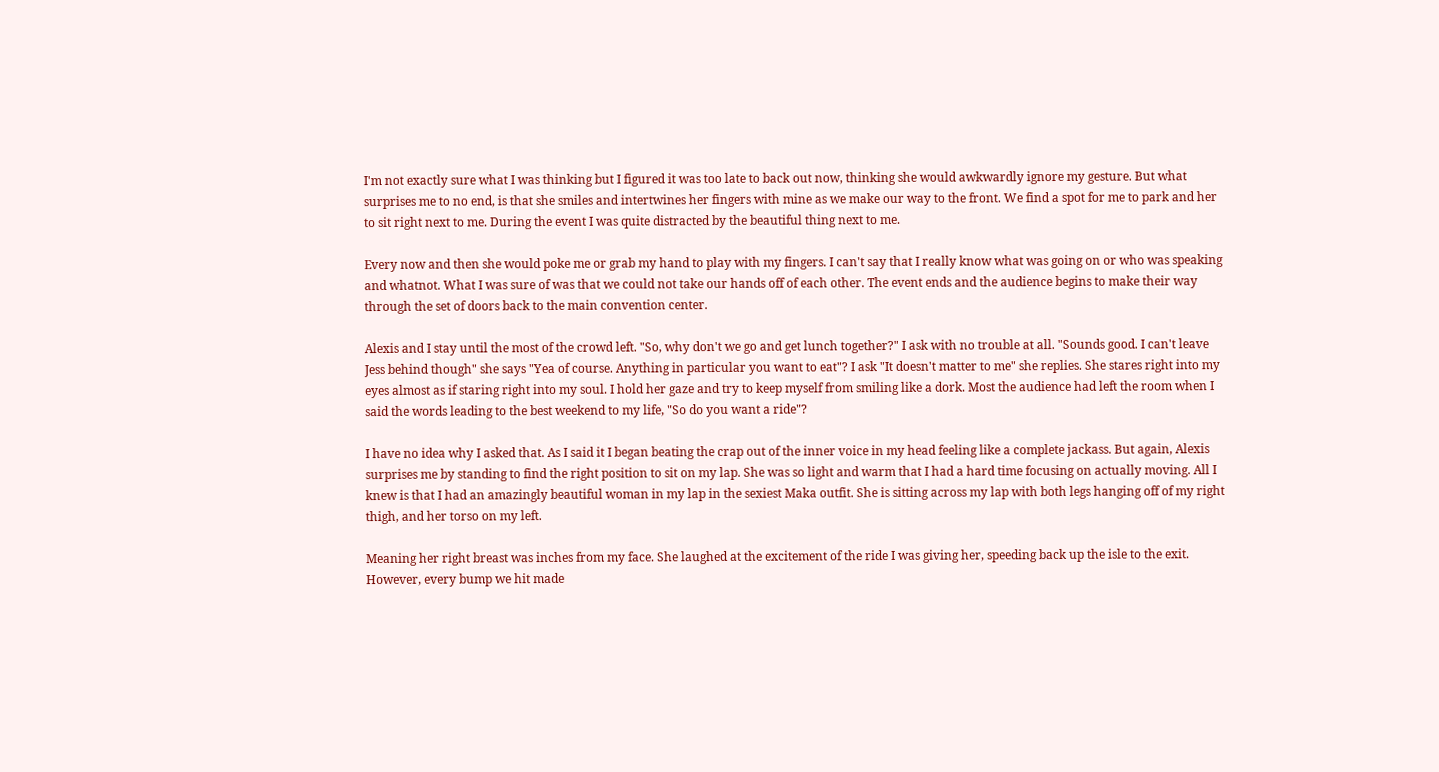I'm not exactly sure what I was thinking but I figured it was too late to back out now, thinking she would awkwardly ignore my gesture. But what surprises me to no end, is that she smiles and intertwines her fingers with mine as we make our way to the front. We find a spot for me to park and her to sit right next to me. During the event I was quite distracted by the beautiful thing next to me.

Every now and then she would poke me or grab my hand to play with my fingers. I can't say that I really know what was going on or who was speaking and whatnot. What I was sure of was that we could not take our hands off of each other. The event ends and the audience begins to make their way through the set of doors back to the main convention center.

Alexis and I stay until the most of the crowd left. "So, why don't we go and get lunch together?" I ask with no trouble at all. "Sounds good. I can't leave Jess behind though" she says "Yea of course. Anything in particular you want to eat"? I ask "It doesn't matter to me" she replies. She stares right into my eyes almost as if staring right into my soul. I hold her gaze and try to keep myself from smiling like a dork. Most the audience had left the room when I said the words leading to the best weekend to my life, "So do you want a ride"?

I have no idea why I asked that. As I said it I began beating the crap out of the inner voice in my head feeling like a complete jackass. But again, Alexis surprises me by standing to find the right position to sit on my lap. She was so light and warm that I had a hard time focusing on actually moving. All I knew is that I had an amazingly beautiful woman in my lap in the sexiest Maka outfit. She is sitting across my lap with both legs hanging off of my right thigh, and her torso on my left.

Meaning her right breast was inches from my face. She laughed at the excitement of the ride I was giving her, speeding back up the isle to the exit. However, every bump we hit made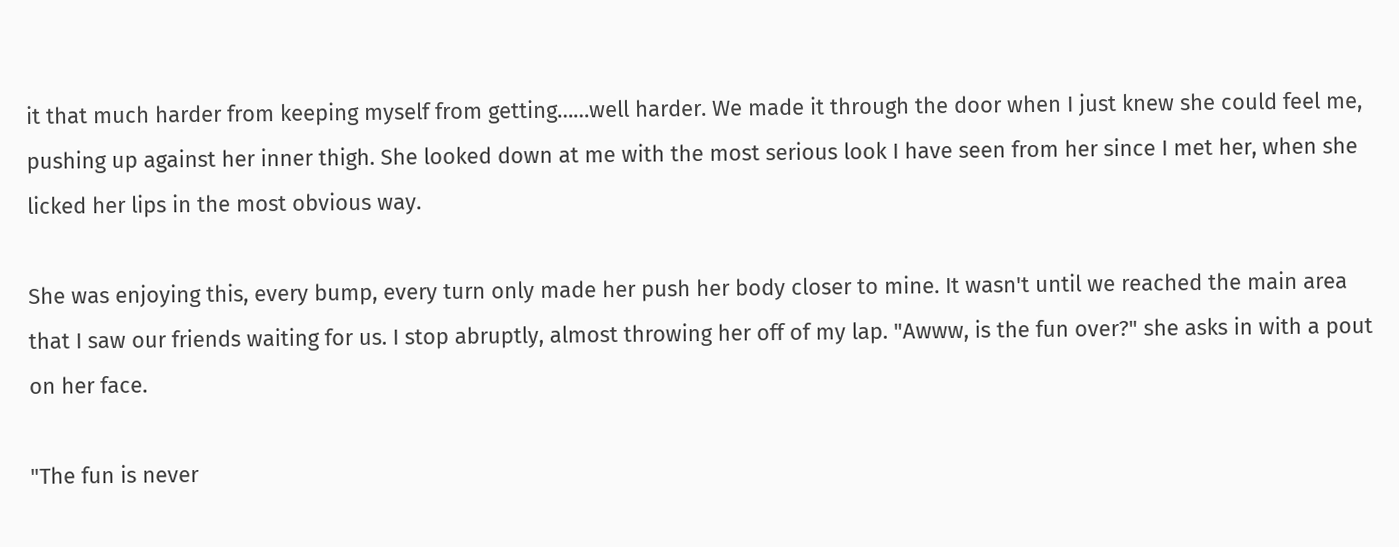it that much harder from keeping myself from getting……well harder. We made it through the door when I just knew she could feel me, pushing up against her inner thigh. She looked down at me with the most serious look I have seen from her since I met her, when she licked her lips in the most obvious way.

She was enjoying this, every bump, every turn only made her push her body closer to mine. It wasn't until we reached the main area that I saw our friends waiting for us. I stop abruptly, almost throwing her off of my lap. "Awww, is the fun over?" she asks in with a pout on her face.

"The fun is never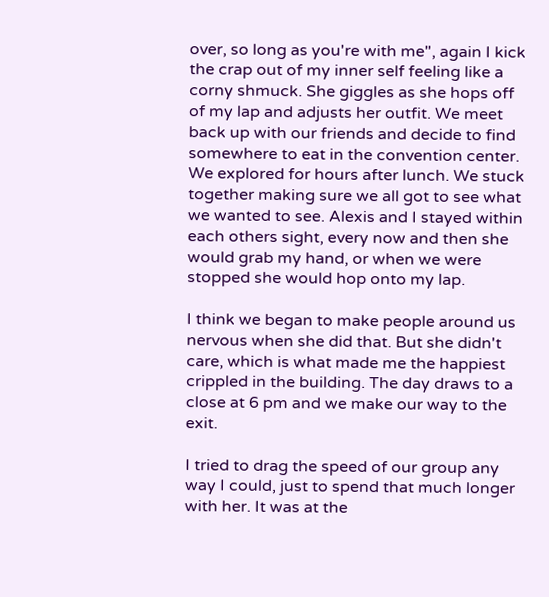over, so long as you're with me", again I kick the crap out of my inner self feeling like a corny shmuck. She giggles as she hops off of my lap and adjusts her outfit. We meet back up with our friends and decide to find somewhere to eat in the convention center. We explored for hours after lunch. We stuck together making sure we all got to see what we wanted to see. Alexis and I stayed within each others sight, every now and then she would grab my hand, or when we were stopped she would hop onto my lap.

I think we began to make people around us nervous when she did that. But she didn't care, which is what made me the happiest crippled in the building. The day draws to a close at 6 pm and we make our way to the exit.

I tried to drag the speed of our group any way I could, just to spend that much longer with her. It was at the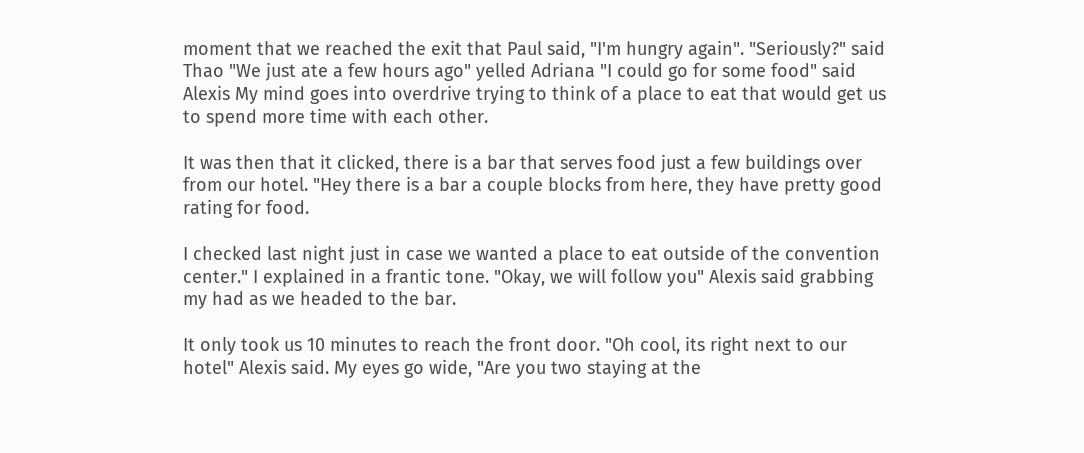moment that we reached the exit that Paul said, "I'm hungry again". "Seriously?" said Thao "We just ate a few hours ago" yelled Adriana "I could go for some food" said Alexis My mind goes into overdrive trying to think of a place to eat that would get us to spend more time with each other.

It was then that it clicked, there is a bar that serves food just a few buildings over from our hotel. "Hey there is a bar a couple blocks from here, they have pretty good rating for food.

I checked last night just in case we wanted a place to eat outside of the convention center." I explained in a frantic tone. "Okay, we will follow you" Alexis said grabbing my had as we headed to the bar.

It only took us 10 minutes to reach the front door. "Oh cool, its right next to our hotel" Alexis said. My eyes go wide, "Are you two staying at the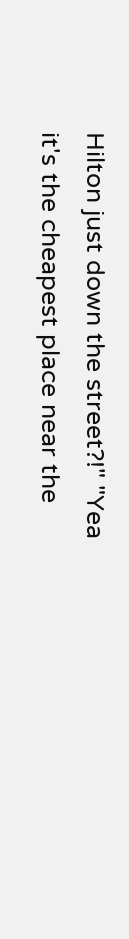Hilton just down the street?!" "Yea it's the cheapest place near the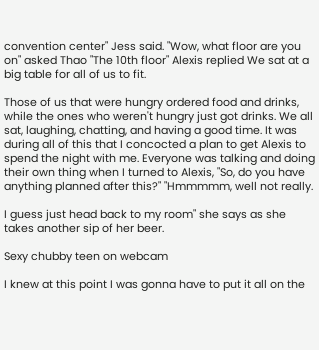convention center" Jess said. "Wow, what floor are you on" asked Thao "The 10th floor" Alexis replied We sat at a big table for all of us to fit.

Those of us that were hungry ordered food and drinks, while the ones who weren't hungry just got drinks. We all sat, laughing, chatting, and having a good time. It was during all of this that I concocted a plan to get Alexis to spend the night with me. Everyone was talking and doing their own thing when I turned to Alexis, "So, do you have anything planned after this?" "Hmmmmm, well not really.

I guess just head back to my room" she says as she takes another sip of her beer.

Sexy chubby teen on webcam

I knew at this point I was gonna have to put it all on the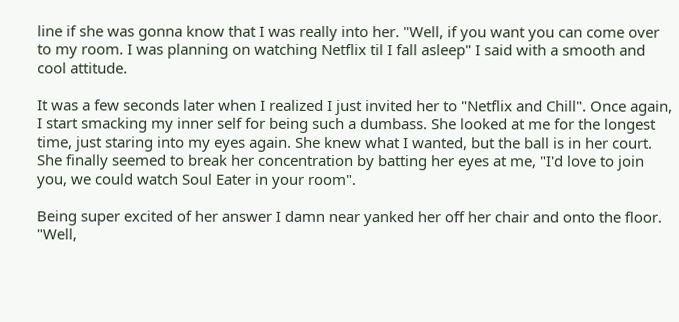line if she was gonna know that I was really into her. "Well, if you want you can come over to my room. I was planning on watching Netflix til I fall asleep" I said with a smooth and cool attitude.

It was a few seconds later when I realized I just invited her to "Netflix and Chill". Once again, I start smacking my inner self for being such a dumbass. She looked at me for the longest time, just staring into my eyes again. She knew what I wanted, but the ball is in her court. She finally seemed to break her concentration by batting her eyes at me, "I'd love to join you, we could watch Soul Eater in your room".

Being super excited of her answer I damn near yanked her off her chair and onto the floor. "Well,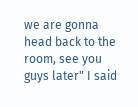we are gonna head back to the room, see you guys later" I said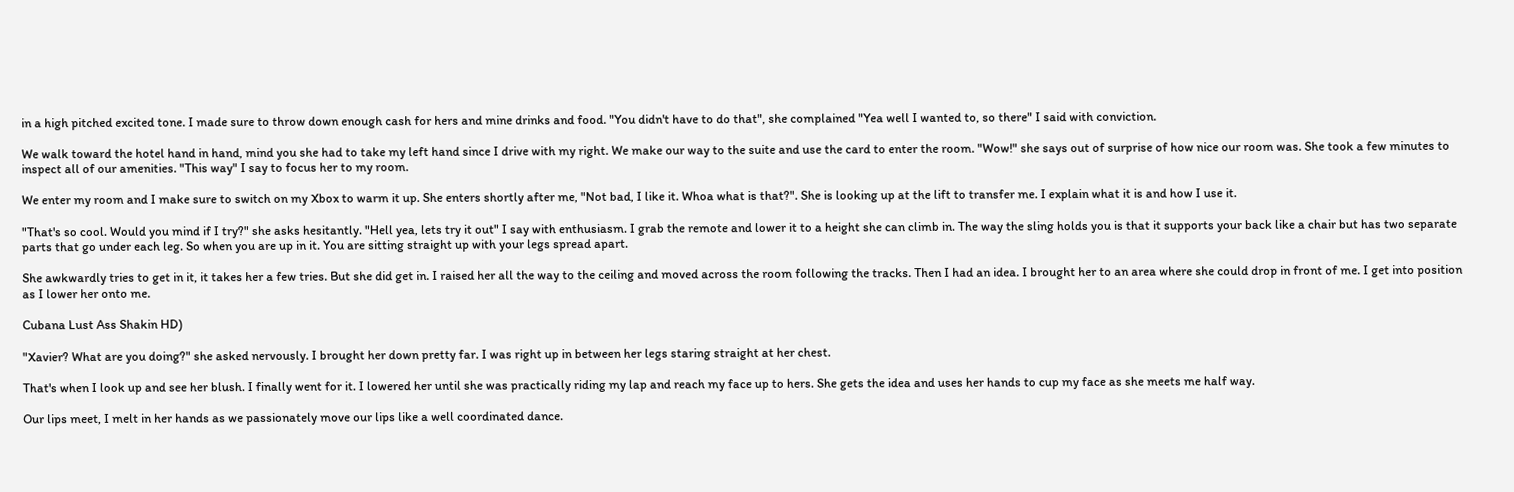in a high pitched excited tone. I made sure to throw down enough cash for hers and mine drinks and food. "You didn't have to do that", she complained "Yea well I wanted to, so there" I said with conviction.

We walk toward the hotel hand in hand, mind you she had to take my left hand since I drive with my right. We make our way to the suite and use the card to enter the room. "Wow!" she says out of surprise of how nice our room was. She took a few minutes to inspect all of our amenities. "This way" I say to focus her to my room.

We enter my room and I make sure to switch on my Xbox to warm it up. She enters shortly after me, "Not bad, I like it. Whoa what is that?". She is looking up at the lift to transfer me. I explain what it is and how I use it.

"That's so cool. Would you mind if I try?" she asks hesitantly. "Hell yea, lets try it out" I say with enthusiasm. I grab the remote and lower it to a height she can climb in. The way the sling holds you is that it supports your back like a chair but has two separate parts that go under each leg. So when you are up in it. You are sitting straight up with your legs spread apart.

She awkwardly tries to get in it, it takes her a few tries. But she did get in. I raised her all the way to the ceiling and moved across the room following the tracks. Then I had an idea. I brought her to an area where she could drop in front of me. I get into position as I lower her onto me.

Cubana Lust Ass Shakin HD)

"Xavier? What are you doing?" she asked nervously. I brought her down pretty far. I was right up in between her legs staring straight at her chest.

That's when I look up and see her blush. I finally went for it. I lowered her until she was practically riding my lap and reach my face up to hers. She gets the idea and uses her hands to cup my face as she meets me half way.

Our lips meet, I melt in her hands as we passionately move our lips like a well coordinated dance.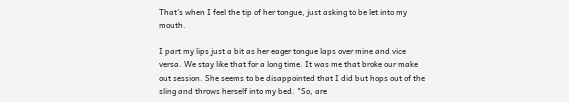That's when I feel the tip of her tongue, just asking to be let into my mouth.

I part my lips just a bit as her eager tongue laps over mine and vice versa. We stay like that for a long time. It was me that broke our make out session. She seems to be disappointed that I did but hops out of the sling and throws herself into my bed. "So, are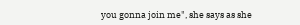you gonna join me", she says as she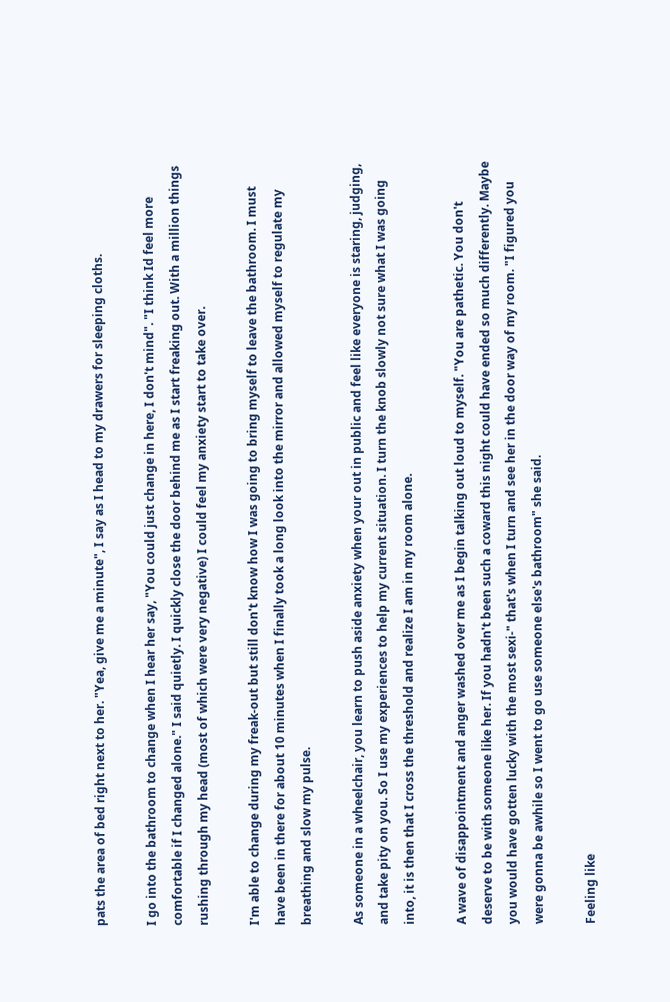pats the area of bed right next to her. "Yea, give me a minute", I say as I head to my drawers for sleeping cloths.

I go into the bathroom to change when I hear her say, "You could just change in here, I don't mind". "I think Id feel more comfortable if I changed alone." I said quietly. I quickly close the door behind me as I start freaking out. With a million things rushing through my head (most of which were very negative) I could feel my anxiety start to take over.

I'm able to change during my freak-out but still don't know how I was going to bring myself to leave the bathroom. I must have been in there for about 10 minutes when I finally took a long look into the mirror and allowed myself to regulate my breathing and slow my pulse.

As someone in a wheelchair, you learn to push aside anxiety when your out in public and feel like everyone is staring, judging, and take pity on you. So I use my experiences to help my current situation. I turn the knob slowly not sure what I was going into, it is then that I cross the threshold and realize I am in my room alone.

A wave of disappointment and anger washed over me as I begin talking out loud to myself. "You are pathetic. You don't deserve to be with someone like her. If you hadn't been such a coward this night could have ended so much differently. Maybe you would have gotten lucky with the most sexi-" that's when I turn and see her in the door way of my room. "I figured you were gonna be awhile so I went to go use someone else's bathroom" she said.

Feeling like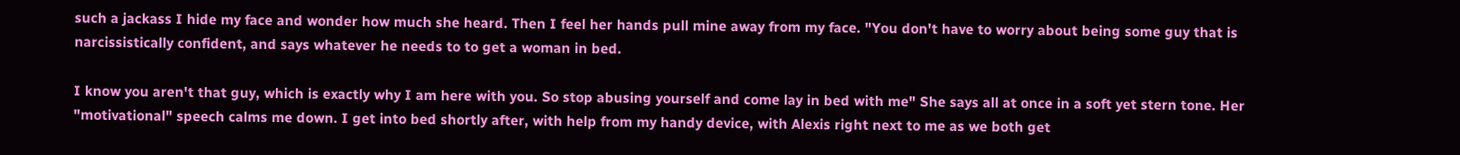such a jackass I hide my face and wonder how much she heard. Then I feel her hands pull mine away from my face. "You don't have to worry about being some guy that is narcissistically confident, and says whatever he needs to to get a woman in bed.

I know you aren't that guy, which is exactly why I am here with you. So stop abusing yourself and come lay in bed with me" She says all at once in a soft yet stern tone. Her "motivational" speech calms me down. I get into bed shortly after, with help from my handy device, with Alexis right next to me as we both get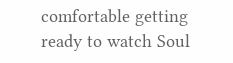comfortable getting ready to watch Soul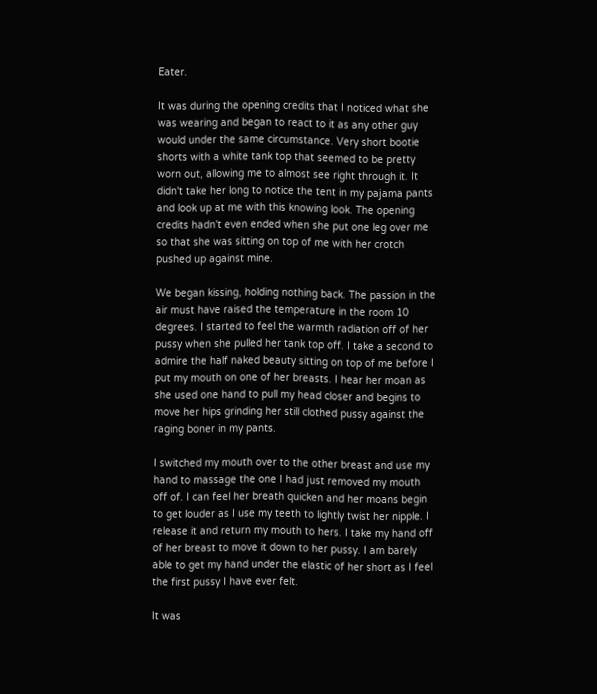Eater.

It was during the opening credits that I noticed what she was wearing and began to react to it as any other guy would under the same circumstance. Very short bootie shorts with a white tank top that seemed to be pretty worn out, allowing me to almost see right through it. It didn't take her long to notice the tent in my pajama pants and look up at me with this knowing look. The opening credits hadn't even ended when she put one leg over me so that she was sitting on top of me with her crotch pushed up against mine.

We began kissing, holding nothing back. The passion in the air must have raised the temperature in the room 10 degrees. I started to feel the warmth radiation off of her pussy when she pulled her tank top off. I take a second to admire the half naked beauty sitting on top of me before I put my mouth on one of her breasts. I hear her moan as she used one hand to pull my head closer and begins to move her hips grinding her still clothed pussy against the raging boner in my pants.

I switched my mouth over to the other breast and use my hand to massage the one I had just removed my mouth off of. I can feel her breath quicken and her moans begin to get louder as I use my teeth to lightly twist her nipple. I release it and return my mouth to hers. I take my hand off of her breast to move it down to her pussy. I am barely able to get my hand under the elastic of her short as I feel the first pussy I have ever felt.

It was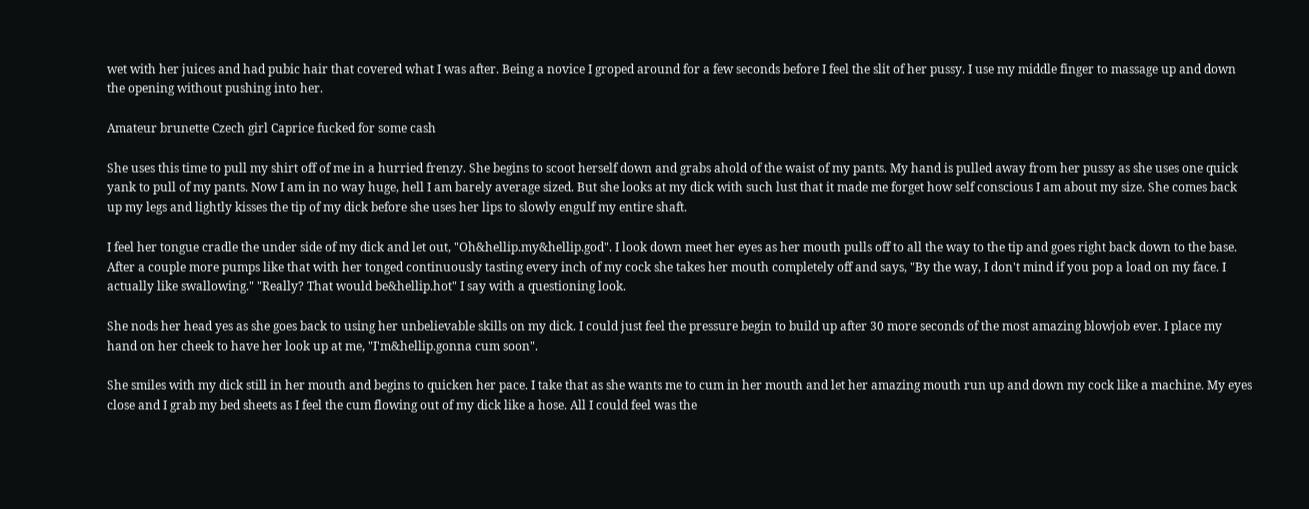wet with her juices and had pubic hair that covered what I was after. Being a novice I groped around for a few seconds before I feel the slit of her pussy. I use my middle finger to massage up and down the opening without pushing into her.

Amateur brunette Czech girl Caprice fucked for some cash

She uses this time to pull my shirt off of me in a hurried frenzy. She begins to scoot herself down and grabs ahold of the waist of my pants. My hand is pulled away from her pussy as she uses one quick yank to pull of my pants. Now I am in no way huge, hell I am barely average sized. But she looks at my dick with such lust that it made me forget how self conscious I am about my size. She comes back up my legs and lightly kisses the tip of my dick before she uses her lips to slowly engulf my entire shaft.

I feel her tongue cradle the under side of my dick and let out, "Oh&hellip.my&hellip.god". I look down meet her eyes as her mouth pulls off to all the way to the tip and goes right back down to the base. After a couple more pumps like that with her tonged continuously tasting every inch of my cock she takes her mouth completely off and says, "By the way, I don't mind if you pop a load on my face. I actually like swallowing." "Really? That would be&hellip.hot" I say with a questioning look.

She nods her head yes as she goes back to using her unbelievable skills on my dick. I could just feel the pressure begin to build up after 30 more seconds of the most amazing blowjob ever. I place my hand on her cheek to have her look up at me, "I'm&hellip.gonna cum soon".

She smiles with my dick still in her mouth and begins to quicken her pace. I take that as she wants me to cum in her mouth and let her amazing mouth run up and down my cock like a machine. My eyes close and I grab my bed sheets as I feel the cum flowing out of my dick like a hose. All I could feel was the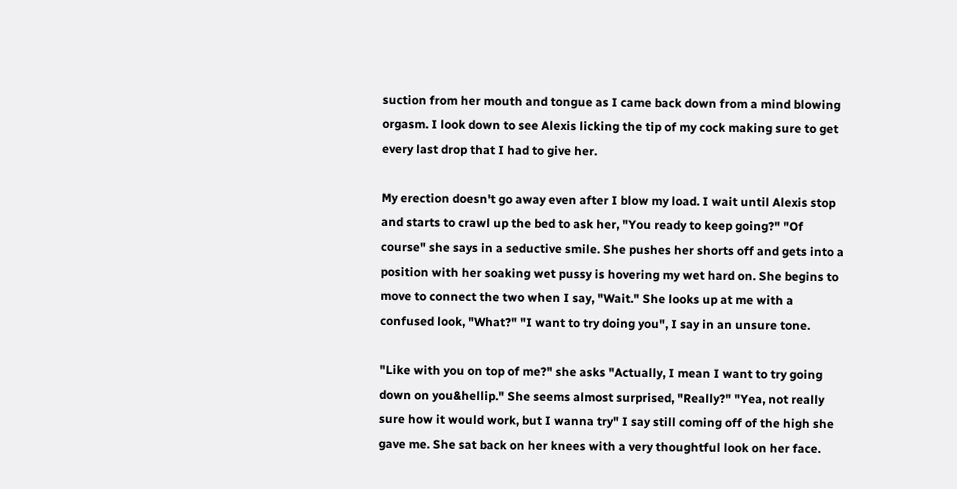suction from her mouth and tongue as I came back down from a mind blowing orgasm. I look down to see Alexis licking the tip of my cock making sure to get every last drop that I had to give her.

My erection doesn't go away even after I blow my load. I wait until Alexis stop and starts to crawl up the bed to ask her, "You ready to keep going?" "Of course" she says in a seductive smile. She pushes her shorts off and gets into a position with her soaking wet pussy is hovering my wet hard on. She begins to move to connect the two when I say, "Wait." She looks up at me with a confused look, "What?" "I want to try doing you", I say in an unsure tone.

"Like with you on top of me?" she asks "Actually, I mean I want to try going down on you&hellip." She seems almost surprised, "Really?" "Yea, not really sure how it would work, but I wanna try" I say still coming off of the high she gave me. She sat back on her knees with a very thoughtful look on her face.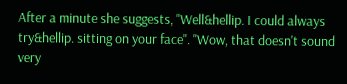After a minute she suggests, "Well&hellip. I could always try&hellip. sitting on your face". "Wow, that doesn't sound very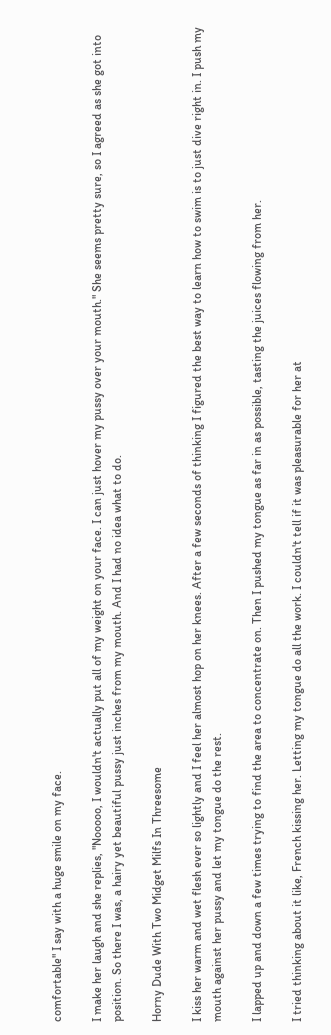comfortable" I say with a huge smile on my face.

I make her laugh and she replies, "Nooooo, I wouldn't actually put all of my weight on your face. I can just hover my pussy over your mouth." She seems pretty sure, so I agreed as she got into position. So there I was, a hairy yet beautiful pussy just inches from my mouth. And I had no idea what to do.

Horny Dude With Two Midget Milfs In Threesome

I kiss her warm and wet flesh ever so lightly and I feel her almost hop on her knees. After a few seconds of thinking I figured the best way to learn how to swim is to just dive right in. I push my mouth against her pussy and let my tongue do the rest.

I lapped up and down a few times trying to find the area to concentrate on. Then I pushed my tongue as far in as possible, tasting the juices flowing from her.

I tried thinking about it like, French kissing her. Letting my tongue do all the work. I couldn't tell if it was pleasurable for her at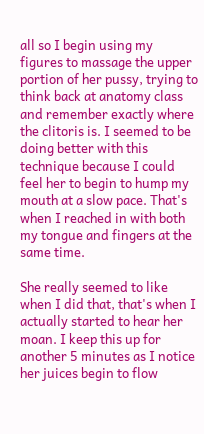all so I begin using my figures to massage the upper portion of her pussy, trying to think back at anatomy class and remember exactly where the clitoris is. I seemed to be doing better with this technique because I could feel her to begin to hump my mouth at a slow pace. That's when I reached in with both my tongue and fingers at the same time.

She really seemed to like when I did that, that's when I actually started to hear her moan. I keep this up for another 5 minutes as I notice her juices begin to flow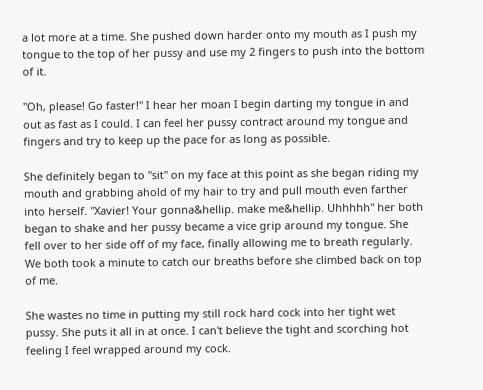a lot more at a time. She pushed down harder onto my mouth as I push my tongue to the top of her pussy and use my 2 fingers to push into the bottom of it.

"Oh, please! Go faster!" I hear her moan I begin darting my tongue in and out as fast as I could. I can feel her pussy contract around my tongue and fingers and try to keep up the pace for as long as possible.

She definitely began to "sit" on my face at this point as she began riding my mouth and grabbing ahold of my hair to try and pull mouth even farther into herself. "Xavier! Your gonna&hellip. make me&hellip. Uhhhhh" her both began to shake and her pussy became a vice grip around my tongue. She fell over to her side off of my face, finally allowing me to breath regularly. We both took a minute to catch our breaths before she climbed back on top of me.

She wastes no time in putting my still rock hard cock into her tight wet pussy. She puts it all in at once. I can't believe the tight and scorching hot feeling I feel wrapped around my cock.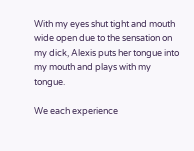With my eyes shut tight and mouth wide open due to the sensation on my dick, Alexis puts her tongue into my mouth and plays with my tongue.

We each experience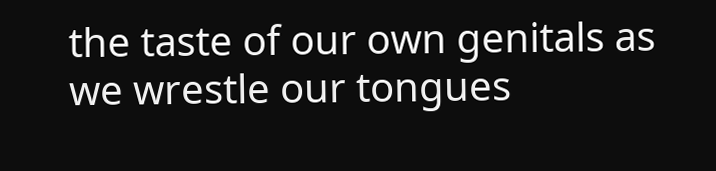the taste of our own genitals as we wrestle our tongues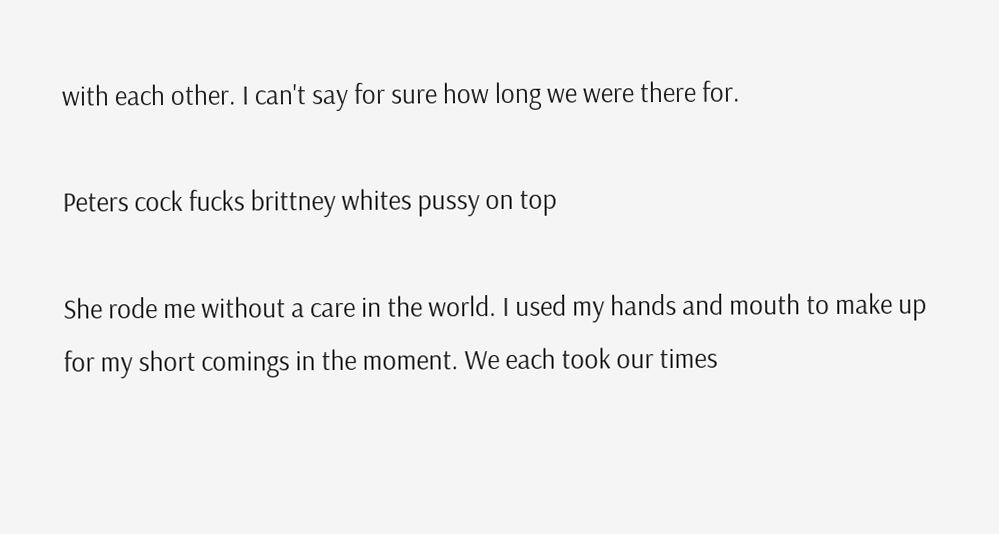with each other. I can't say for sure how long we were there for.

Peters cock fucks brittney whites pussy on top

She rode me without a care in the world. I used my hands and mouth to make up for my short comings in the moment. We each took our times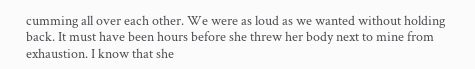cumming all over each other. We were as loud as we wanted without holding back. It must have been hours before she threw her body next to mine from exhaustion. I know that she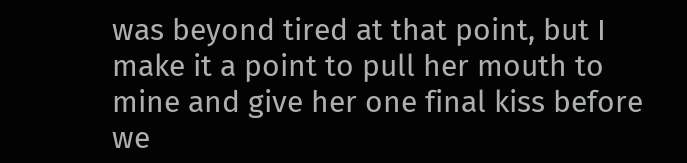was beyond tired at that point, but I make it a point to pull her mouth to mine and give her one final kiss before we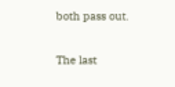both pass out.

The last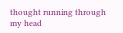thought running through my head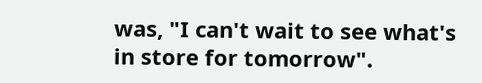was, "I can't wait to see what's in store for tomorrow".